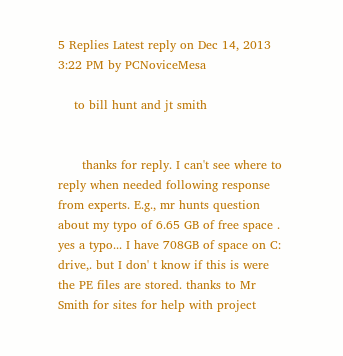5 Replies Latest reply on Dec 14, 2013 3:22 PM by PCNoviceMesa

    to bill hunt and jt smith


      thanks for reply. I can't see where to reply when needed following response from experts. E.g., mr hunts question  about my typo of 6.65 GB of free space . yes a typo... I have 708GB of space on C: drive,. but I don' t know if this is were the PE files are stored. thanks to Mr Smith for sites for help with project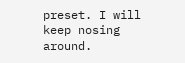preset. I will keep nosing around.